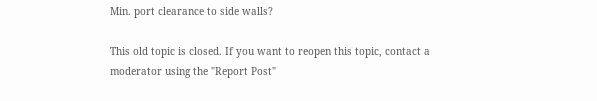Min. port clearance to side walls?

This old topic is closed. If you want to reopen this topic, contact a moderator using the "Report Post"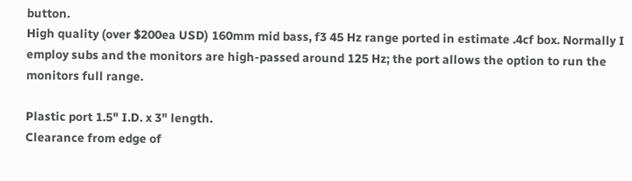button.
High quality (over $200ea USD) 160mm mid bass, f3 45 Hz range ported in estimate .4cf box. Normally I employ subs and the monitors are high-passed around 125 Hz; the port allows the option to run the monitors full range.

Plastic port 1.5" I.D. x 3" length.
Clearance from edge of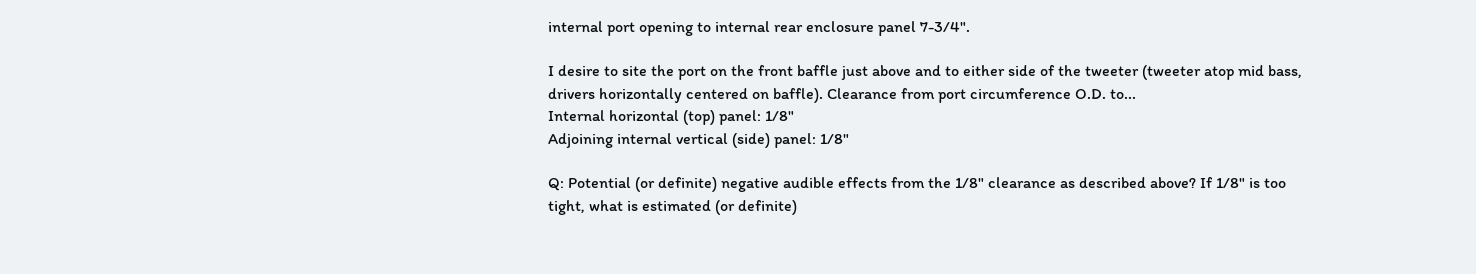internal port opening to internal rear enclosure panel 7-3/4".

I desire to site the port on the front baffle just above and to either side of the tweeter (tweeter atop mid bass, drivers horizontally centered on baffle). Clearance from port circumference O.D. to...
Internal horizontal (top) panel: 1/8"
Adjoining internal vertical (side) panel: 1/8"

Q: Potential (or definite) negative audible effects from the 1/8" clearance as described above? If 1/8" is too tight, what is estimated (or definite)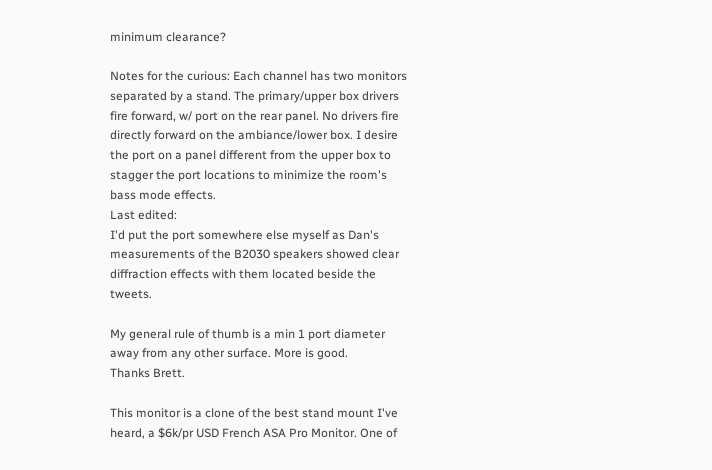minimum clearance?

Notes for the curious: Each channel has two monitors separated by a stand. The primary/upper box drivers fire forward, w/ port on the rear panel. No drivers fire directly forward on the ambiance/lower box. I desire the port on a panel different from the upper box to stagger the port locations to minimize the room's bass mode effects.
Last edited:
I'd put the port somewhere else myself as Dan's measurements of the B2030 speakers showed clear diffraction effects with them located beside the tweets.

My general rule of thumb is a min 1 port diameter away from any other surface. More is good.
Thanks Brett.

This monitor is a clone of the best stand mount I've heard, a $6k/pr USD French ASA Pro Monitor. One of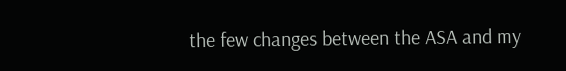the few changes between the ASA and my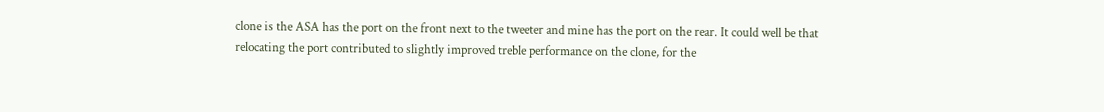clone is the ASA has the port on the front next to the tweeter and mine has the port on the rear. It could well be that relocating the port contributed to slightly improved treble performance on the clone, for the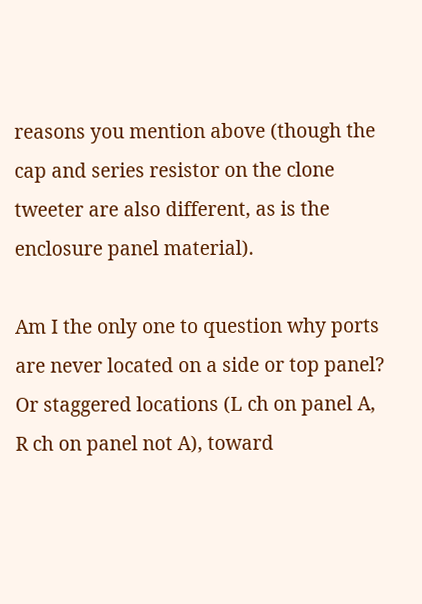reasons you mention above (though the cap and series resistor on the clone tweeter are also different, as is the enclosure panel material).

Am I the only one to question why ports are never located on a side or top panel? Or staggered locations (L ch on panel A, R ch on panel not A), toward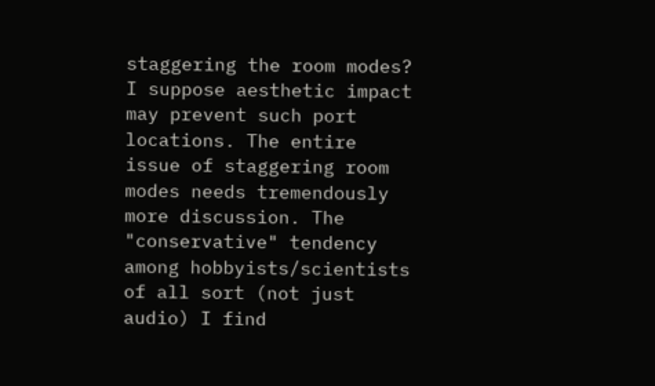staggering the room modes? I suppose aesthetic impact may prevent such port locations. The entire issue of staggering room modes needs tremendously more discussion. The "conservative" tendency among hobbyists/scientists of all sort (not just audio) I find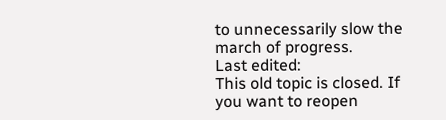to unnecessarily slow the march of progress.
Last edited:
This old topic is closed. If you want to reopen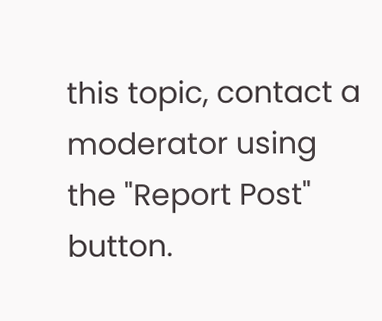this topic, contact a moderator using the "Report Post" button.